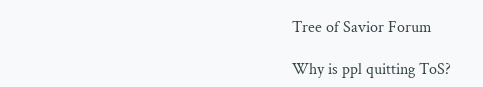Tree of Savior Forum

Why is ppl quitting ToS?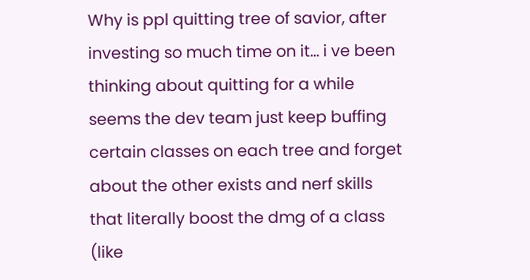Why is ppl quitting tree of savior, after investing so much time on it… i ve been thinking about quitting for a while seems the dev team just keep buffing certain classes on each tree and forget about the other exists and nerf skills that literally boost the dmg of a class (like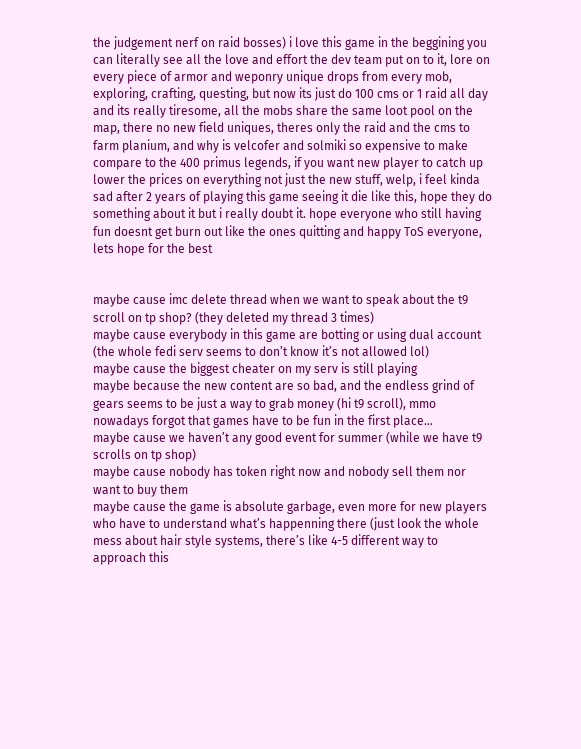the judgement nerf on raid bosses) i love this game in the beggining you can literally see all the love and effort the dev team put on to it, lore on every piece of armor and weponry unique drops from every mob, exploring, crafting, questing, but now its just do 100 cms or 1 raid all day and its really tiresome, all the mobs share the same loot pool on the map, there no new field uniques, theres only the raid and the cms to farm planium, and why is velcofer and solmiki so expensive to make compare to the 400 primus legends, if you want new player to catch up lower the prices on everything not just the new stuff, welp, i feel kinda sad after 2 years of playing this game seeing it die like this, hope they do something about it but i really doubt it. hope everyone who still having fun doesnt get burn out like the ones quitting and happy ToS everyone, lets hope for the best


maybe cause imc delete thread when we want to speak about the t9 scroll on tp shop? (they deleted my thread 3 times)
maybe cause everybody in this game are botting or using dual account (the whole fedi serv seems to don’t know it’s not allowed lol)
maybe cause the biggest cheater on my serv is still playing
maybe because the new content are so bad, and the endless grind of gears seems to be just a way to grab money (hi t9 scroll), mmo nowadays forgot that games have to be fun in the first place…
maybe cause we haven’t any good event for summer (while we have t9 scrolls on tp shop)
maybe cause nobody has token right now and nobody sell them nor want to buy them
maybe cause the game is absolute garbage, even more for new players who have to understand what’s happenning there (just look the whole mess about hair style systems, there’s like 4-5 different way to approach this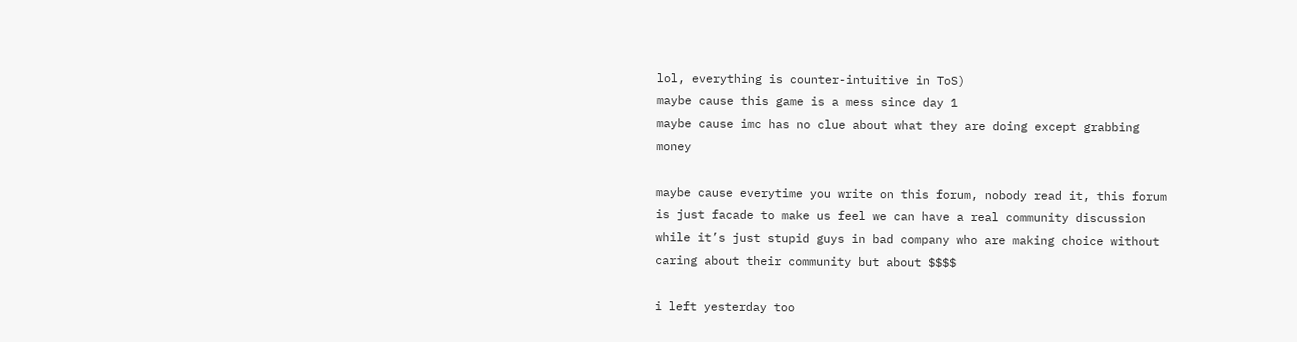lol, everything is counter-intuitive in ToS)
maybe cause this game is a mess since day 1
maybe cause imc has no clue about what they are doing except grabbing money

maybe cause everytime you write on this forum, nobody read it, this forum is just facade to make us feel we can have a real community discussion while it’s just stupid guys in bad company who are making choice without caring about their community but about $$$$

i left yesterday too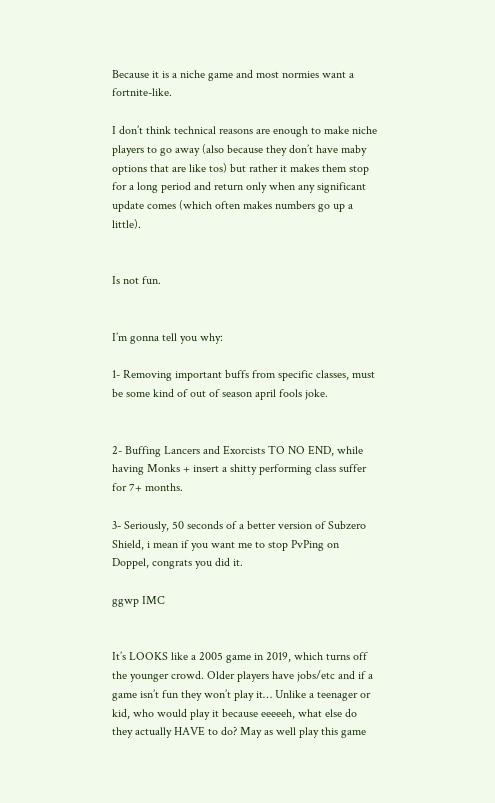Because it is a niche game and most normies want a fortnite-like.

I don’t think technical reasons are enough to make niche players to go away (also because they don’t have maby options that are like tos) but rather it makes them stop for a long period and return only when any significant update comes (which often makes numbers go up a little).


Is not fun.


I’m gonna tell you why:

1- Removing important buffs from specific classes, must be some kind of out of season april fools joke.


2- Buffing Lancers and Exorcists TO NO END, while having Monks + insert a shitty performing class suffer for 7+ months.

3- Seriously, 50 seconds of a better version of Subzero Shield, i mean if you want me to stop PvPing on Doppel, congrats you did it.

ggwp IMC


It’s LOOKS like a 2005 game in 2019, which turns off the younger crowd. Older players have jobs/etc and if a game isn’t fun they won’t play it… Unlike a teenager or kid, who would play it because eeeeeh, what else do they actually HAVE to do? May as well play this game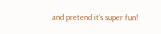and pretend it’s super fun!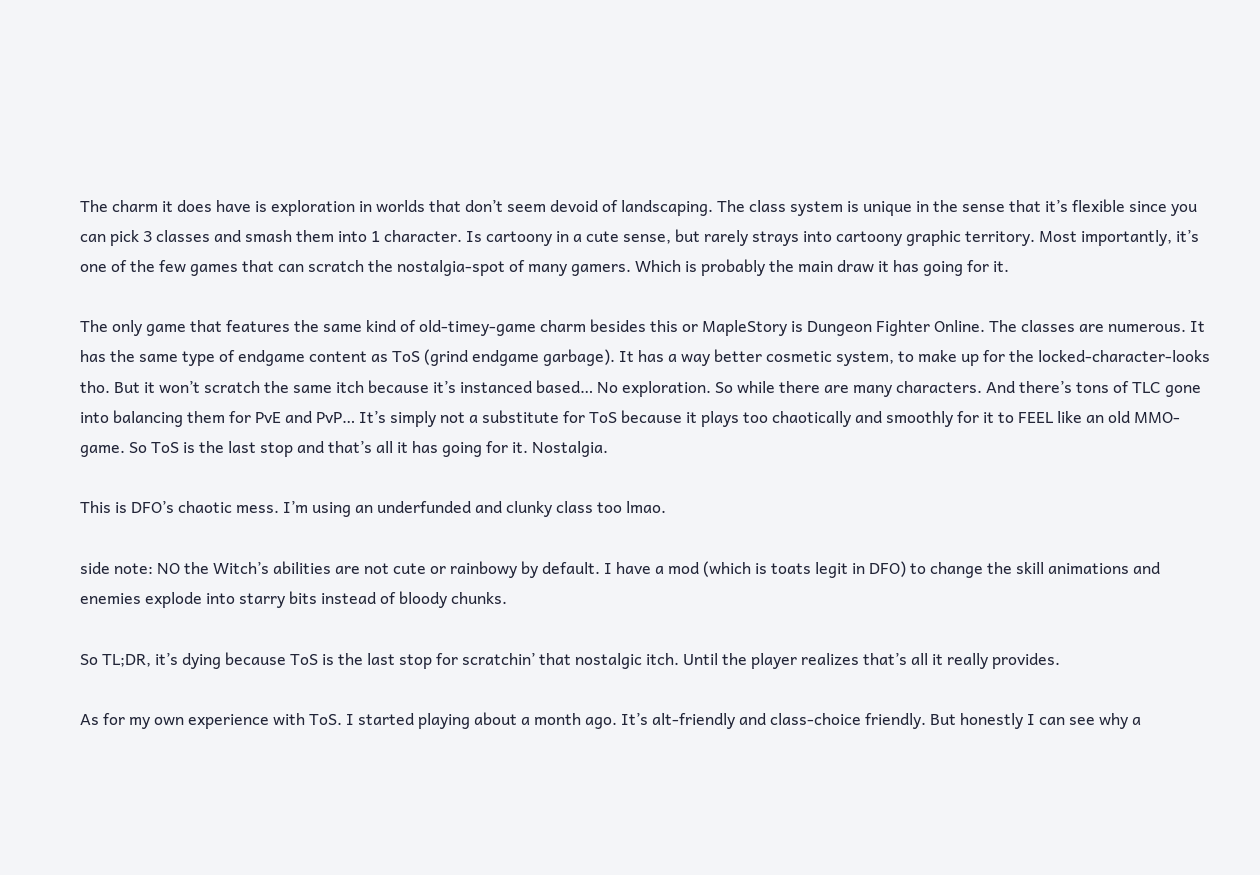The charm it does have is exploration in worlds that don’t seem devoid of landscaping. The class system is unique in the sense that it’s flexible since you can pick 3 classes and smash them into 1 character. Is cartoony in a cute sense, but rarely strays into cartoony graphic territory. Most importantly, it’s one of the few games that can scratch the nostalgia-spot of many gamers. Which is probably the main draw it has going for it.

The only game that features the same kind of old-timey-game charm besides this or MapleStory is Dungeon Fighter Online. The classes are numerous. It has the same type of endgame content as ToS (grind endgame garbage). It has a way better cosmetic system, to make up for the locked-character-looks tho. But it won’t scratch the same itch because it’s instanced based… No exploration. So while there are many characters. And there’s tons of TLC gone into balancing them for PvE and PvP… It’s simply not a substitute for ToS because it plays too chaotically and smoothly for it to FEEL like an old MMO-game. So ToS is the last stop and that’s all it has going for it. Nostalgia.

This is DFO’s chaotic mess. I’m using an underfunded and clunky class too lmao.

side note: NO the Witch’s abilities are not cute or rainbowy by default. I have a mod (which is toats legit in DFO) to change the skill animations and enemies explode into starry bits instead of bloody chunks.

So TL;DR, it’s dying because ToS is the last stop for scratchin’ that nostalgic itch. Until the player realizes that’s all it really provides.

As for my own experience with ToS. I started playing about a month ago. It’s alt-friendly and class-choice friendly. But honestly I can see why a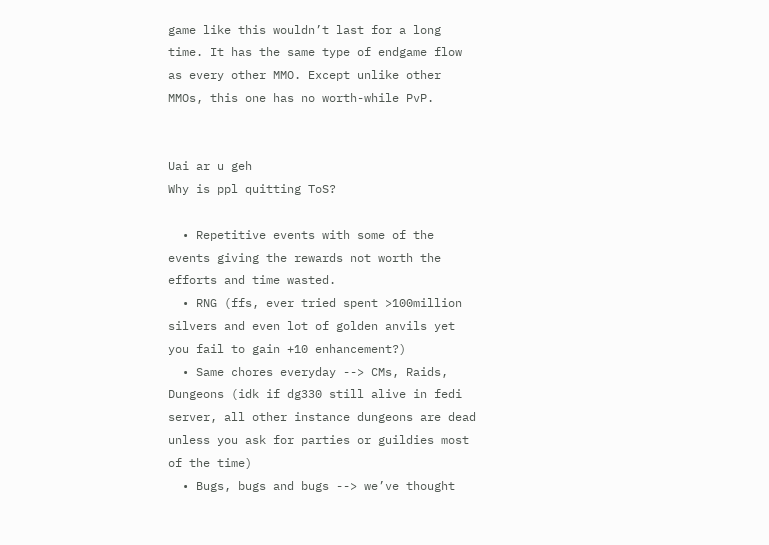game like this wouldn’t last for a long time. It has the same type of endgame flow as every other MMO. Except unlike other MMOs, this one has no worth-while PvP.


Uai ar u geh
Why is ppl quitting ToS?

  • Repetitive events with some of the events giving the rewards not worth the efforts and time wasted.
  • RNG (ffs, ever tried spent >100million silvers and even lot of golden anvils yet you fail to gain +10 enhancement?)
  • Same chores everyday --> CMs, Raids, Dungeons (idk if dg330 still alive in fedi server, all other instance dungeons are dead unless you ask for parties or guildies most of the time)
  • Bugs, bugs and bugs --> we’ve thought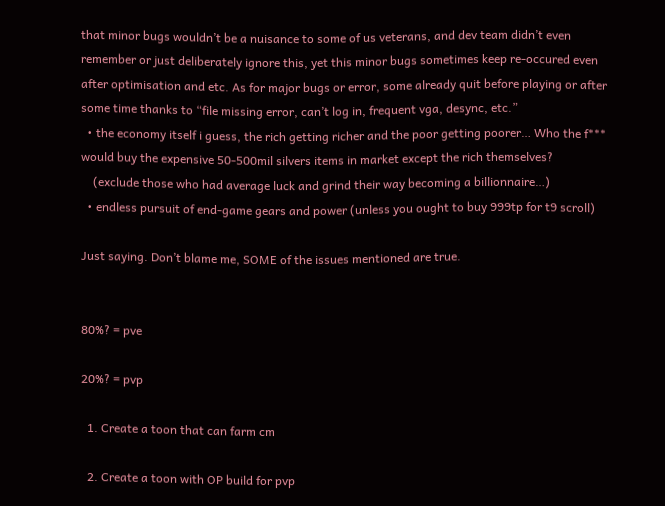that minor bugs wouldn’t be a nuisance to some of us veterans, and dev team didn’t even remember or just deliberately ignore this, yet this minor bugs sometimes keep re-occured even after optimisation and etc. As for major bugs or error, some already quit before playing or after some time thanks to “file missing error, can’t log in, frequent vga, desync, etc.”
  • the economy itself i guess, the rich getting richer and the poor getting poorer… Who the f*** would buy the expensive 50-500mil silvers items in market except the rich themselves?
    (exclude those who had average luck and grind their way becoming a billionnaire…)
  • endless pursuit of end-game gears and power (unless you ought to buy 999tp for t9 scroll)

Just saying. Don’t blame me, SOME of the issues mentioned are true.


80%? = pve

20%? = pvp

  1. Create a toon that can farm cm

  2. Create a toon with OP build for pvp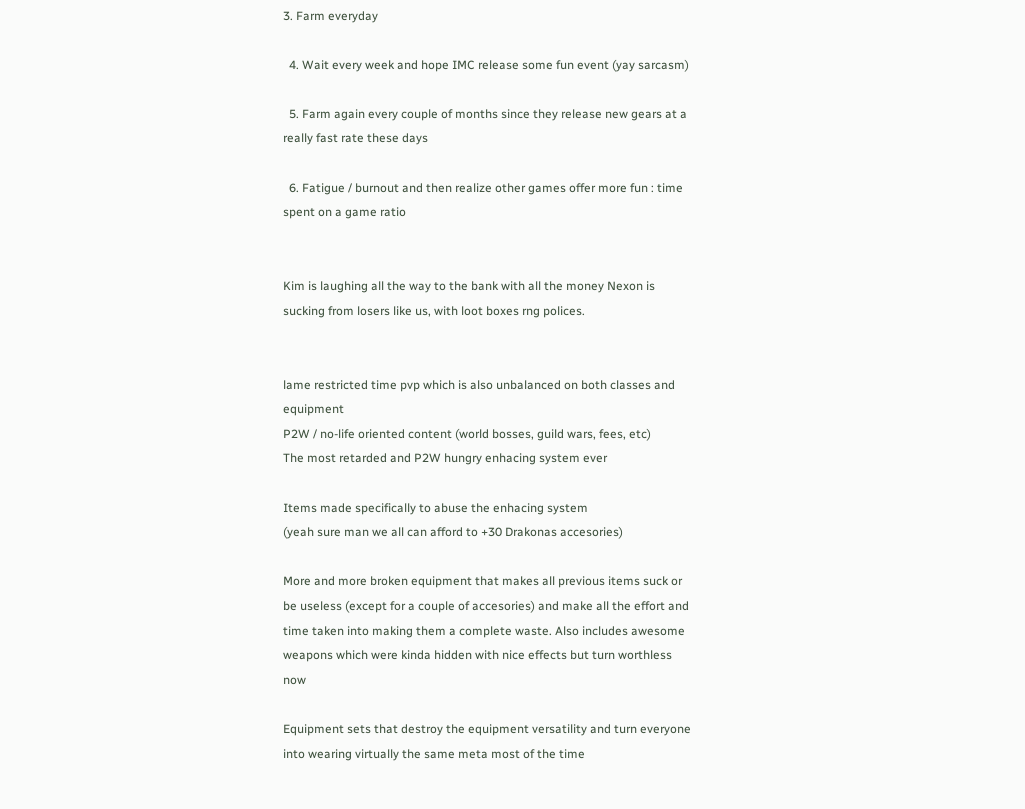3. Farm everyday

  4. Wait every week and hope IMC release some fun event (yay sarcasm)

  5. Farm again every couple of months since they release new gears at a really fast rate these days

  6. Fatigue / burnout and then realize other games offer more fun : time spent on a game ratio


Kim is laughing all the way to the bank with all the money Nexon is sucking from losers like us, with loot boxes rng polices.


lame restricted time pvp which is also unbalanced on both classes and equipment
P2W / no-life oriented content (world bosses, guild wars, fees, etc)
The most retarded and P2W hungry enhacing system ever

Items made specifically to abuse the enhacing system
(yeah sure man we all can afford to +30 Drakonas accesories)

More and more broken equipment that makes all previous items suck or be useless (except for a couple of accesories) and make all the effort and time taken into making them a complete waste. Also includes awesome weapons which were kinda hidden with nice effects but turn worthless now

Equipment sets that destroy the equipment versatility and turn everyone into wearing virtually the same meta most of the time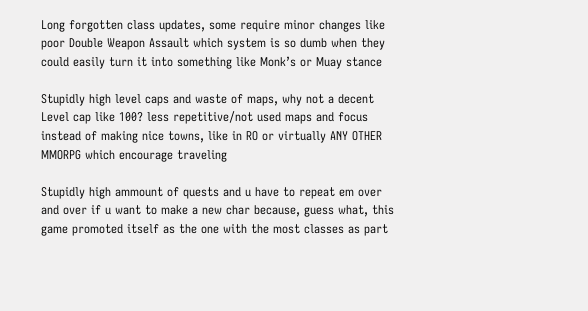Long forgotten class updates, some require minor changes like poor Double Weapon Assault which system is so dumb when they could easily turn it into something like Monk’s or Muay stance

Stupidly high level caps and waste of maps, why not a decent Level cap like 100? less repetitive/not used maps and focus instead of making nice towns, like in RO or virtually ANY OTHER MMORPG which encourage traveling

Stupidly high ammount of quests and u have to repeat em over and over if u want to make a new char because, guess what, this game promoted itself as the one with the most classes as part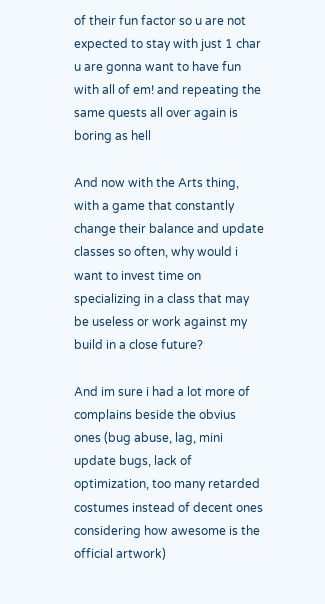of their fun factor so u are not expected to stay with just 1 char u are gonna want to have fun with all of em! and repeating the same quests all over again is boring as hell

And now with the Arts thing, with a game that constantly change their balance and update classes so often, why would i want to invest time on specializing in a class that may be useless or work against my build in a close future?

And im sure i had a lot more of complains beside the obvius ones (bug abuse, lag, mini update bugs, lack of optimization, too many retarded costumes instead of decent ones considering how awesome is the official artwork)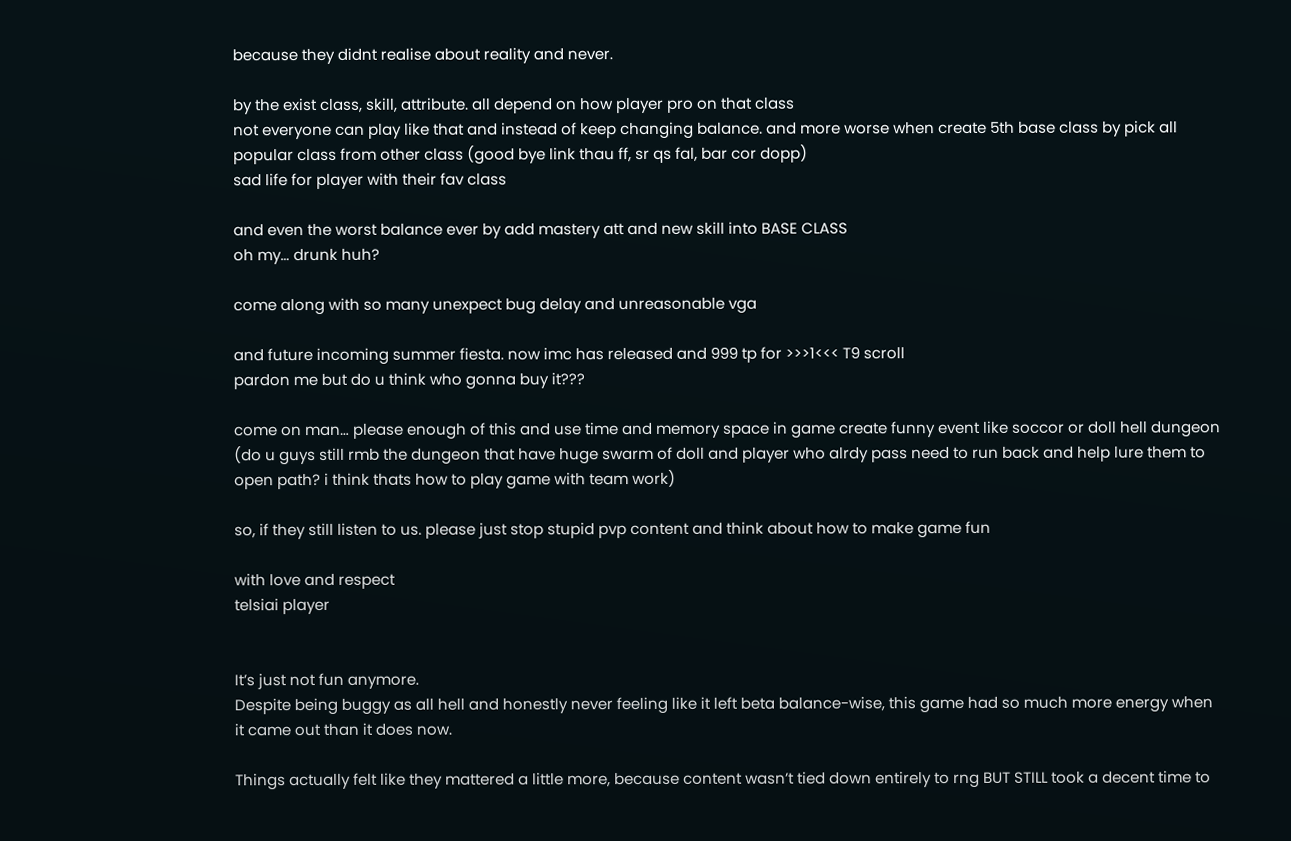because they didnt realise about reality and never.

by the exist class, skill, attribute. all depend on how player pro on that class
not everyone can play like that and instead of keep changing balance. and more worse when create 5th base class by pick all popular class from other class (good bye link thau ff, sr qs fal, bar cor dopp)
sad life for player with their fav class

and even the worst balance ever by add mastery att and new skill into BASE CLASS
oh my… drunk huh?

come along with so many unexpect bug delay and unreasonable vga

and future incoming summer fiesta. now imc has released and 999 tp for >>>1<<< T9 scroll
pardon me but do u think who gonna buy it???

come on man… please enough of this and use time and memory space in game create funny event like soccor or doll hell dungeon
(do u guys still rmb the dungeon that have huge swarm of doll and player who alrdy pass need to run back and help lure them to open path? i think thats how to play game with team work)

so, if they still listen to us. please just stop stupid pvp content and think about how to make game fun

with love and respect
telsiai player


It’s just not fun anymore.
Despite being buggy as all hell and honestly never feeling like it left beta balance-wise, this game had so much more energy when it came out than it does now.

Things actually felt like they mattered a little more, because content wasn’t tied down entirely to rng BUT STILL took a decent time to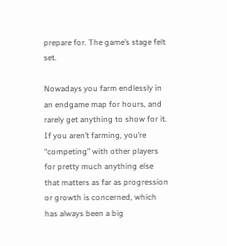prepare for. The game’s stage felt set.

Nowadays you farm endlessly in an endgame map for hours, and rarely get anything to show for it.
If you aren’t farming, you’re “competing” with other players for pretty much anything else that matters as far as progression or growth is concerned, which has always been a big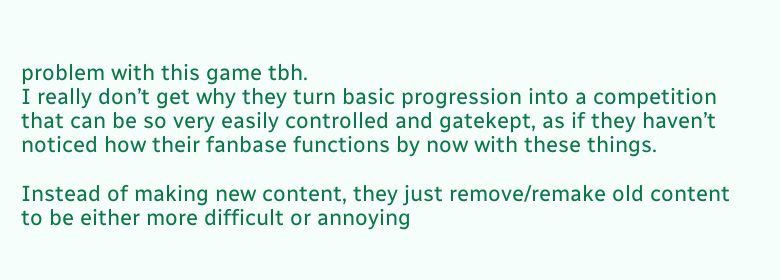problem with this game tbh.
I really don’t get why they turn basic progression into a competition that can be so very easily controlled and gatekept, as if they haven’t noticed how their fanbase functions by now with these things.

Instead of making new content, they just remove/remake old content to be either more difficult or annoying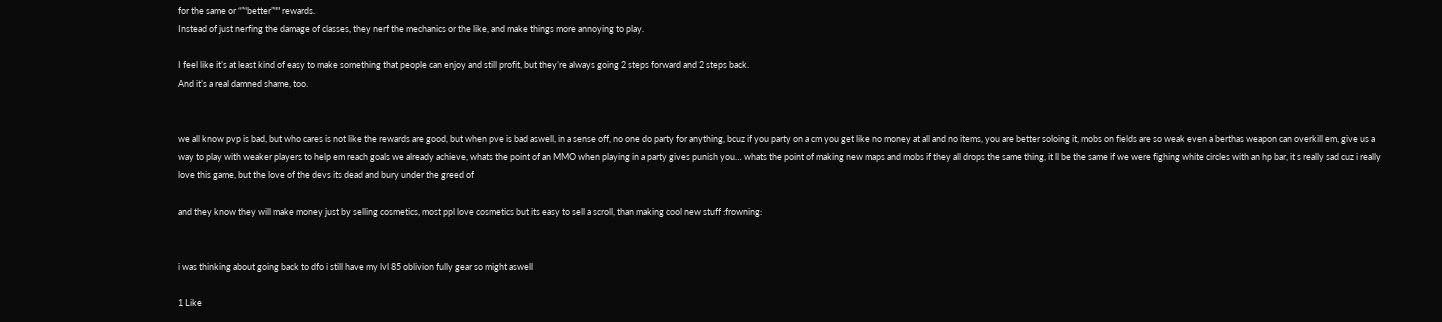for the same or “”“better”"" rewards.
Instead of just nerfing the damage of classes, they nerf the mechanics or the like, and make things more annoying to play.

I feel like it’s at least kind of easy to make something that people can enjoy and still profit, but they’re always going 2 steps forward and 2 steps back.
And it’s a real damned shame, too.


we all know pvp is bad, but who cares is not like the rewards are good, but when pve is bad aswell, in a sense off, no one do party for anything, bcuz if you party on a cm you get like no money at all and no items, you are better soloing it, mobs on fields are so weak even a berthas weapon can overkill em, give us a way to play with weaker players to help em reach goals we already achieve, whats the point of an MMO when playing in a party gives punish you… whats the point of making new maps and mobs if they all drops the same thing, it ll be the same if we were fighing white circles with an hp bar, it s really sad cuz i really love this game, but the love of the devs its dead and bury under the greed of

and they know they will make money just by selling cosmetics, most ppl love cosmetics but its easy to sell a scroll, than making cool new stuff :frowning:


i was thinking about going back to dfo i still have my lvl 85 oblivion fully gear so might aswell

1 Like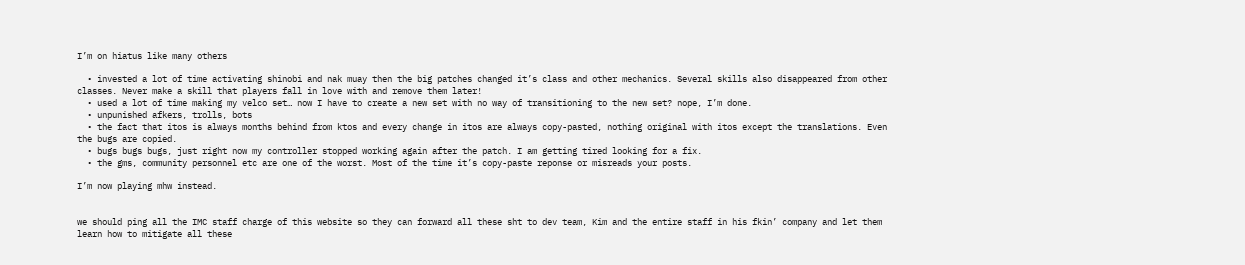I’m on hiatus like many others

  • invested a lot of time activating shinobi and nak muay then the big patches changed it’s class and other mechanics. Several skills also disappeared from other classes. Never make a skill that players fall in love with and remove them later!
  • used a lot of time making my velco set… now I have to create a new set with no way of transitioning to the new set? nope, I’m done.
  • unpunished afkers, trolls, bots
  • the fact that itos is always months behind from ktos and every change in itos are always copy-pasted, nothing original with itos except the translations. Even the bugs are copied.
  • bugs bugs bugs, just right now my controller stopped working again after the patch. I am getting tired looking for a fix.
  • the gms, community personnel etc are one of the worst. Most of the time it’s copy-paste reponse or misreads your posts.

I’m now playing mhw instead.


we should ping all the IMC staff charge of this website so they can forward all these sht to dev team, Kim and the entire staff in his fkin’ company and let them learn how to mitigate all these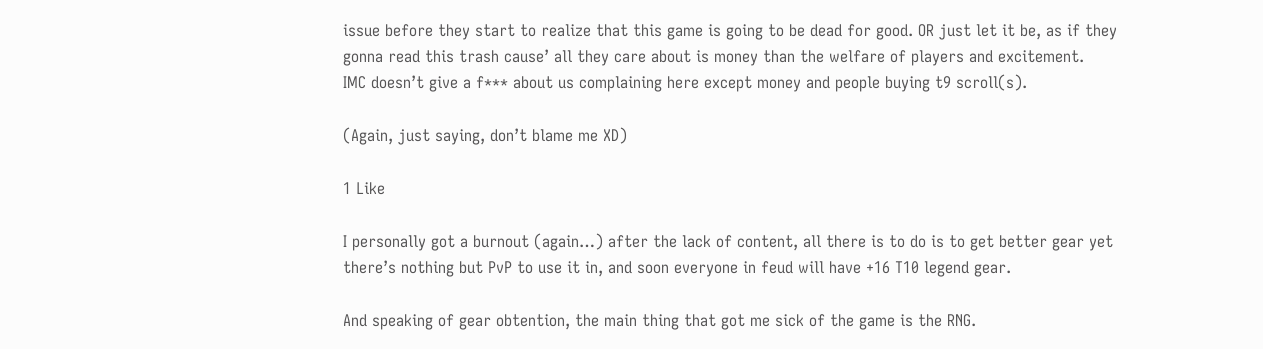issue before they start to realize that this game is going to be dead for good. OR just let it be, as if they gonna read this trash cause’ all they care about is money than the welfare of players and excitement.
IMC doesn’t give a f*** about us complaining here except money and people buying t9 scroll(s).

(Again, just saying, don’t blame me XD)

1 Like

I personally got a burnout (again…) after the lack of content, all there is to do is to get better gear yet there’s nothing but PvP to use it in, and soon everyone in feud will have +16 T10 legend gear.

And speaking of gear obtention, the main thing that got me sick of the game is the RNG.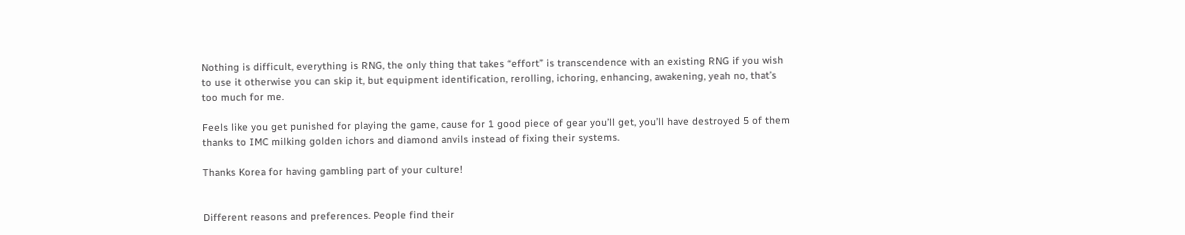Nothing is difficult, everything is RNG, the only thing that takes “effort” is transcendence with an existing RNG if you wish to use it otherwise you can skip it, but equipment identification, rerolling, ichoring, enhancing, awakening, yeah no, that’s too much for me.

Feels like you get punished for playing the game, cause for 1 good piece of gear you’ll get, you’ll have destroyed 5 of them thanks to IMC milking golden ichors and diamond anvils instead of fixing their systems.

Thanks Korea for having gambling part of your culture!


Different reasons and preferences. People find their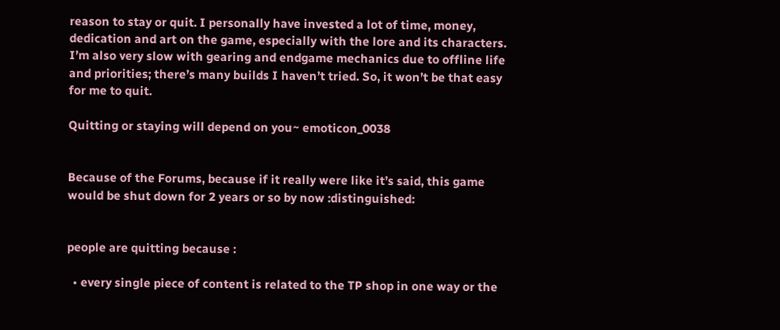reason to stay or quit. I personally have invested a lot of time, money, dedication and art on the game, especially with the lore and its characters. I’m also very slow with gearing and endgame mechanics due to offline life and priorities; there’s many builds I haven’t tried. So, it won’t be that easy for me to quit.

Quitting or staying will depend on you~ emoticon_0038


Because of the Forums, because if it really were like it’s said, this game would be shut down for 2 years or so by now :distinguished:


people are quitting because :

  • every single piece of content is related to the TP shop in one way or the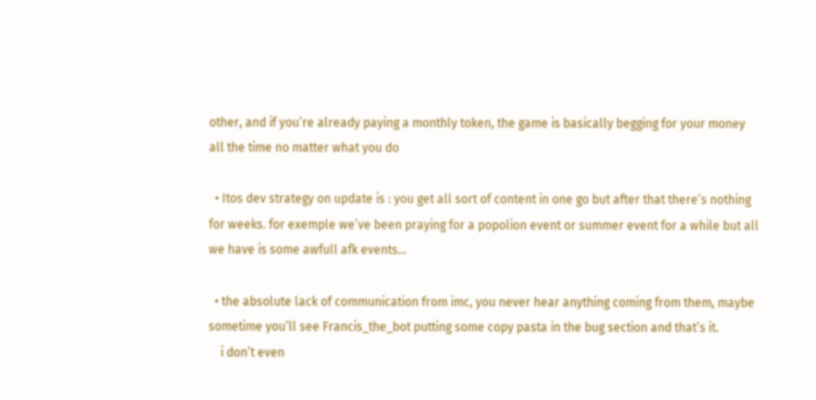other, and if you’re already paying a monthly token, the game is basically begging for your money all the time no matter what you do

  • Itos dev strategy on update is : you get all sort of content in one go but after that there’s nothing for weeks. for exemple we’ve been praying for a popolion event or summer event for a while but all we have is some awfull afk events…

  • the absolute lack of communication from imc, you never hear anything coming from them, maybe sometime you’ll see Francis_the_bot putting some copy pasta in the bug section and that’s it.
    i don’t even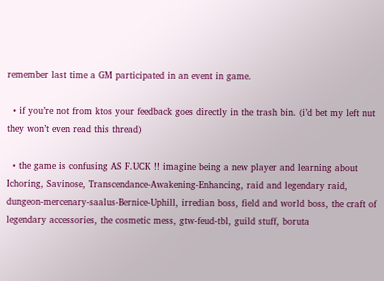remember last time a GM participated in an event in game.

  • if you’re not from ktos your feedback goes directly in the trash bin. (i’d bet my left nut they won’t even read this thread)

  • the game is confusing AS F.UCK !! imagine being a new player and learning about Ichoring, Savinose, Transcendance-Awakening-Enhancing, raid and legendary raid, dungeon-mercenary-saalus-Bernice-Uphill, irredian boss, field and world boss, the craft of legendary accessories, the cosmetic mess, gtw-feud-tbl, guild stuff, boruta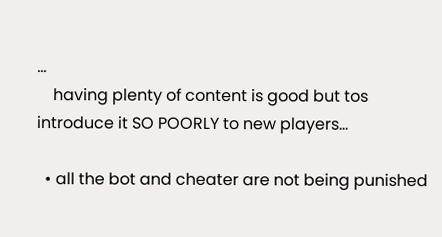…
    having plenty of content is good but tos introduce it SO POORLY to new players…

  • all the bot and cheater are not being punished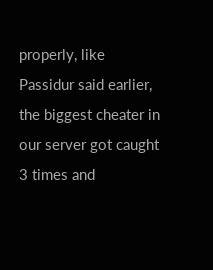properly, like Passidur said earlier, the biggest cheater in our server got caught 3 times and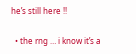he’s still here !!

  • the rng … i know it’s a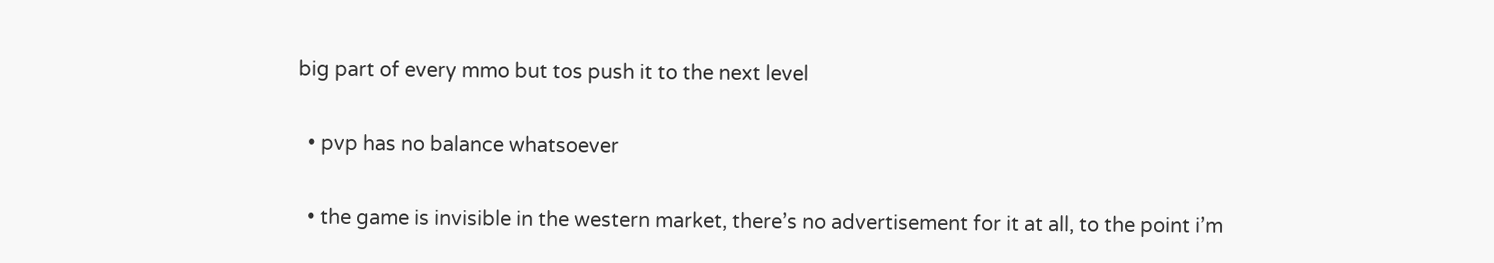big part of every mmo but tos push it to the next level

  • pvp has no balance whatsoever

  • the game is invisible in the western market, there’s no advertisement for it at all, to the point i’m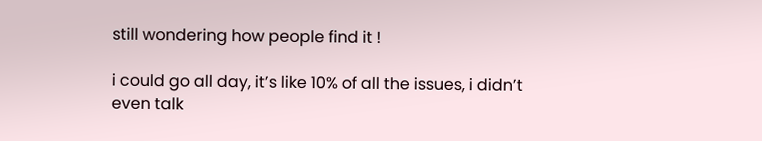still wondering how people find it !

i could go all day, it’s like 10% of all the issues, i didn’t even talk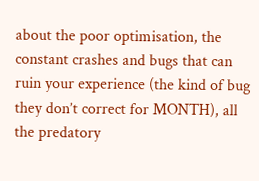about the poor optimisation, the constant crashes and bugs that can ruin your experience (the kind of bug they don’t correct for MONTH), all the predatory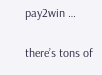pay2win …

there’s tons of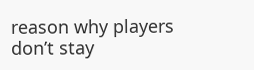reason why players don’t stay